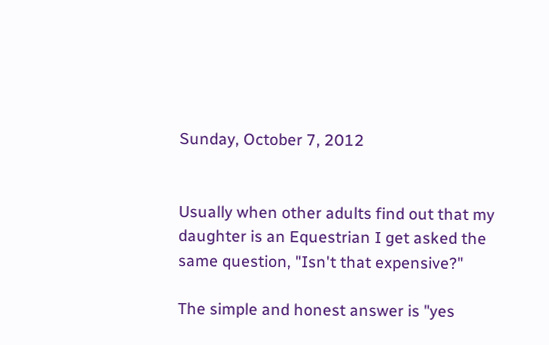Sunday, October 7, 2012


Usually when other adults find out that my daughter is an Equestrian I get asked the same question, "Isn't that expensive?"

The simple and honest answer is "yes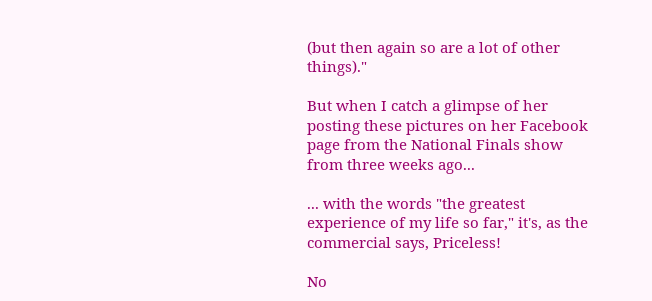(but then again so are a lot of other things)."

But when I catch a glimpse of her posting these pictures on her Facebook page from the National Finals show from three weeks ago...

... with the words "the greatest experience of my life so far," it's, as the commercial says, Priceless!

No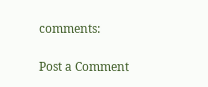comments:

Post a Comment